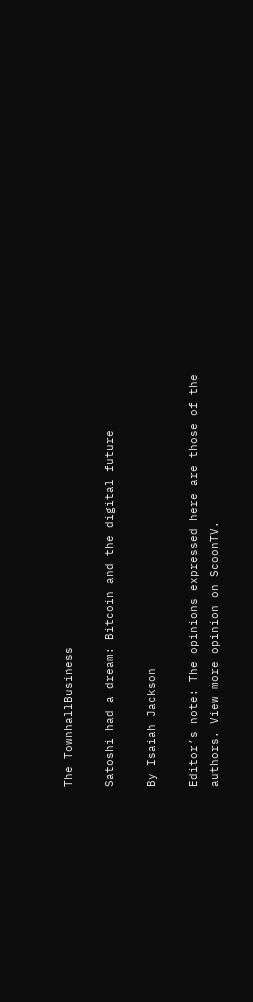The TownhallBusiness

Satoshi had a dream: Bitcoin and the digital future

By Isaiah Jackson

Editor’s note: The opinions expressed here are those of the authors. View more opinion on ScoonTV.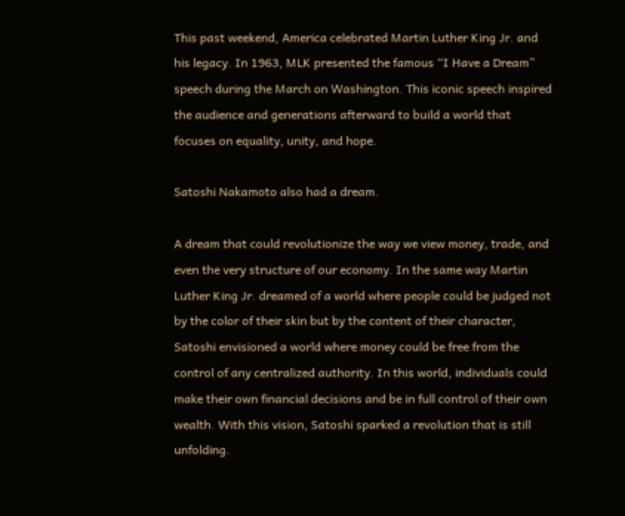This past weekend, America celebrated Martin Luther King Jr. and his legacy. In 1963, MLK presented the famous “I Have a Dream” speech during the March on Washington. This iconic speech inspired the audience and generations afterward to build a world that focuses on equality, unity, and hope.

Satoshi Nakamoto also had a dream.

A dream that could revolutionize the way we view money, trade, and even the very structure of our economy. In the same way Martin Luther King Jr. dreamed of a world where people could be judged not by the color of their skin but by the content of their character, Satoshi envisioned a world where money could be free from the control of any centralized authority. In this world, individuals could make their own financial decisions and be in full control of their own wealth. With this vision, Satoshi sparked a revolution that is still unfolding.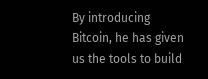By introducing Bitcoin, he has given us the tools to build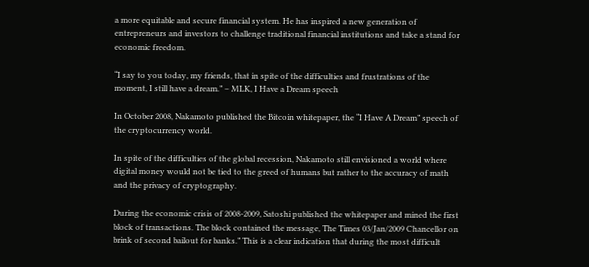a more equitable and secure financial system. He has inspired a new generation of entrepreneurs and investors to challenge traditional financial institutions and take a stand for economic freedom.

“I say to you today, my friends, that in spite of the difficulties and frustrations of the moment, I still have a dream.” – MLK, I Have a Dream speech

In October 2008, Nakamoto published the Bitcoin whitepaper, the “I Have A Dream” speech of the cryptocurrency world.

In spite of the difficulties of the global recession, Nakamoto still envisioned a world where digital money would not be tied to the greed of humans but rather to the accuracy of math and the privacy of cryptography.

During the economic crisis of 2008-2009, Satoshi published the whitepaper and mined the first block of transactions. The block contained the message, The Times 03/Jan/2009 Chancellor on brink of second bailout for banks.” This is a clear indication that during the most difficult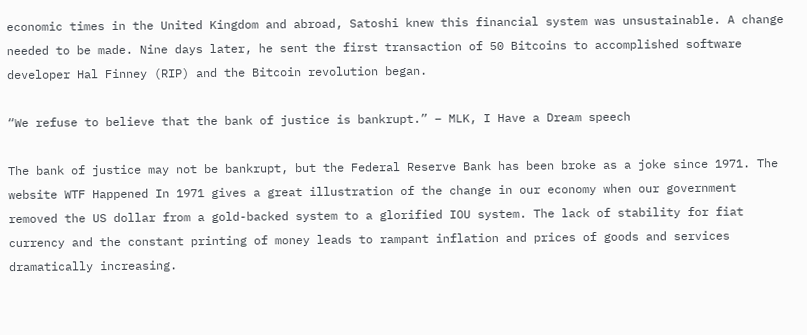economic times in the United Kingdom and abroad, Satoshi knew this financial system was unsustainable. A change needed to be made. Nine days later, he sent the first transaction of 50 Bitcoins to accomplished software developer Hal Finney (RIP) and the Bitcoin revolution began.

“We refuse to believe that the bank of justice is bankrupt.” – MLK, I Have a Dream speech

The bank of justice may not be bankrupt, but the Federal Reserve Bank has been broke as a joke since 1971. The website WTF Happened In 1971 gives a great illustration of the change in our economy when our government removed the US dollar from a gold-backed system to a glorified IOU system. The lack of stability for fiat currency and the constant printing of money leads to rampant inflation and prices of goods and services dramatically increasing.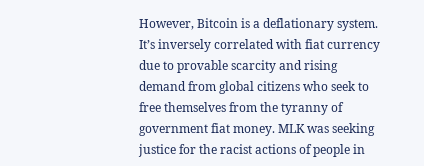However, Bitcoin is a deflationary system. It’s inversely correlated with fiat currency due to provable scarcity and rising demand from global citizens who seek to free themselves from the tyranny of government fiat money. MLK was seeking justice for the racist actions of people in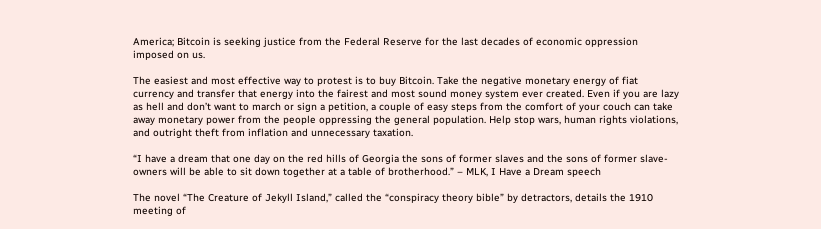America; Bitcoin is seeking justice from the Federal Reserve for the last decades of economic oppression imposed on us.

The easiest and most effective way to protest is to buy Bitcoin. Take the negative monetary energy of fiat currency and transfer that energy into the fairest and most sound money system ever created. Even if you are lazy as hell and don’t want to march or sign a petition, a couple of easy steps from the comfort of your couch can take away monetary power from the people oppressing the general population. Help stop wars, human rights violations, and outright theft from inflation and unnecessary taxation.

“I have a dream that one day on the red hills of Georgia the sons of former slaves and the sons of former slave-owners will be able to sit down together at a table of brotherhood.” – MLK, I Have a Dream speech

The novel “The Creature of Jekyll Island,” called the “conspiracy theory bible” by detractors, details the 1910 meeting of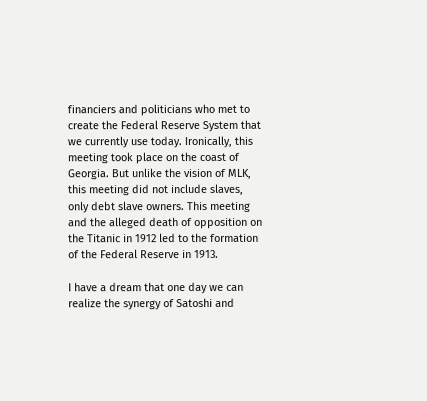financiers and politicians who met to create the Federal Reserve System that we currently use today. Ironically, this meeting took place on the coast of Georgia. But unlike the vision of MLK, this meeting did not include slaves, only debt slave owners. This meeting and the alleged death of opposition on the Titanic in 1912 led to the formation of the Federal Reserve in 1913.

I have a dream that one day we can realize the synergy of Satoshi and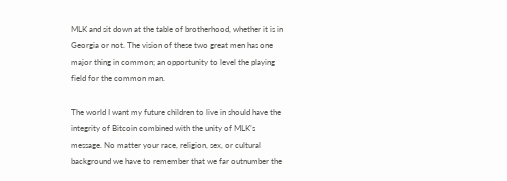MLK and sit down at the table of brotherhood, whether it is in Georgia or not. The vision of these two great men has one major thing in common; an opportunity to level the playing field for the common man.

The world I want my future children to live in should have the integrity of Bitcoin combined with the unity of MLK’s message. No matter your race, religion, sex, or cultural background we have to remember that we far outnumber the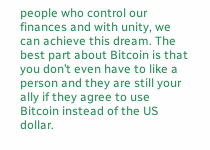people who control our finances and with unity, we can achieve this dream. The best part about Bitcoin is that you don’t even have to like a person and they are still your ally if they agree to use Bitcoin instead of the US dollar.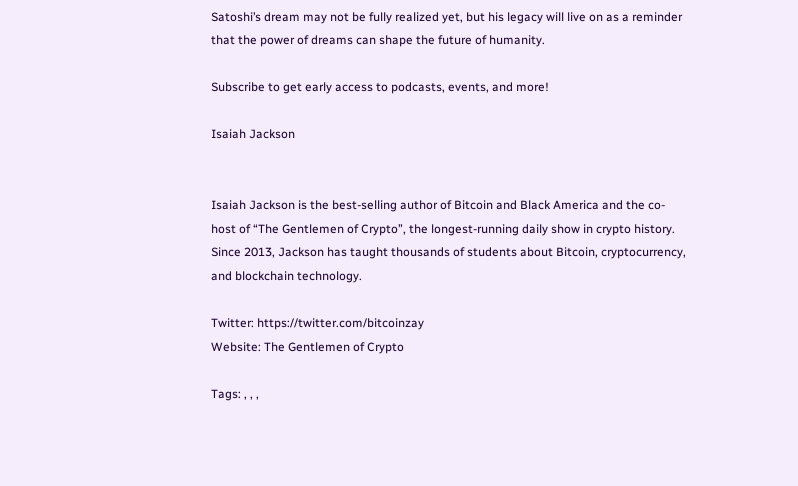Satoshi’s dream may not be fully realized yet, but his legacy will live on as a reminder that the power of dreams can shape the future of humanity.

Subscribe to get early access to podcasts, events, and more!

Isaiah Jackson


Isaiah Jackson is the best-selling author of Bitcoin and Black America and the co-host of “The Gentlemen of Crypto”, the longest-running daily show in crypto history. Since 2013, Jackson has taught thousands of students about Bitcoin, cryptocurrency, and blockchain technology.

Twitter: https://twitter.com/bitcoinzay
Website: The Gentlemen of Crypto

Tags: , , ,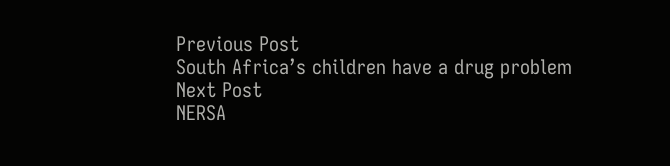Previous Post
South Africa’s children have a drug problem
Next Post
NERSA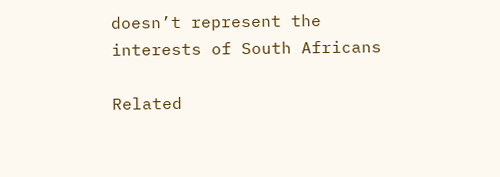doesn’t represent the interests of South Africans

Related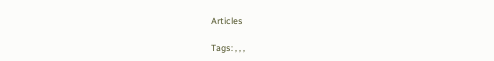Articles

Tags: , , ,